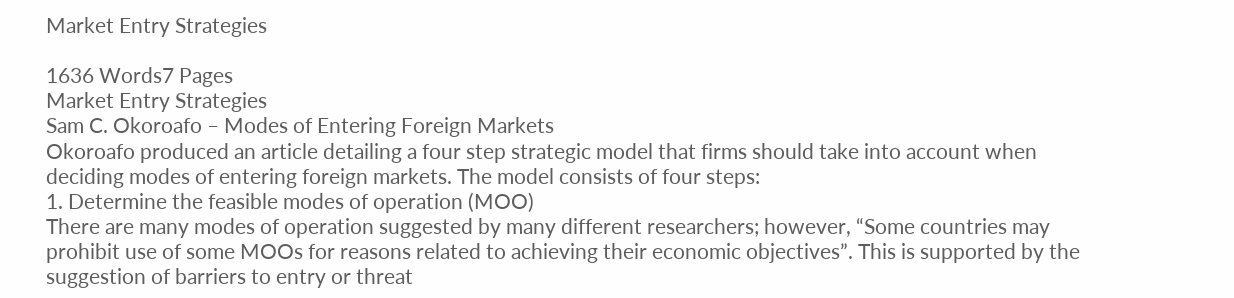Market Entry Strategies

1636 Words7 Pages
Market Entry Strategies
Sam C. Okoroafo – Modes of Entering Foreign Markets
Okoroafo produced an article detailing a four step strategic model that firms should take into account when deciding modes of entering foreign markets. The model consists of four steps:
1. Determine the feasible modes of operation (MOO)
There are many modes of operation suggested by many different researchers; however, “Some countries may prohibit use of some MOOs for reasons related to achieving their economic objectives”. This is supported by the suggestion of barriers to entry or threat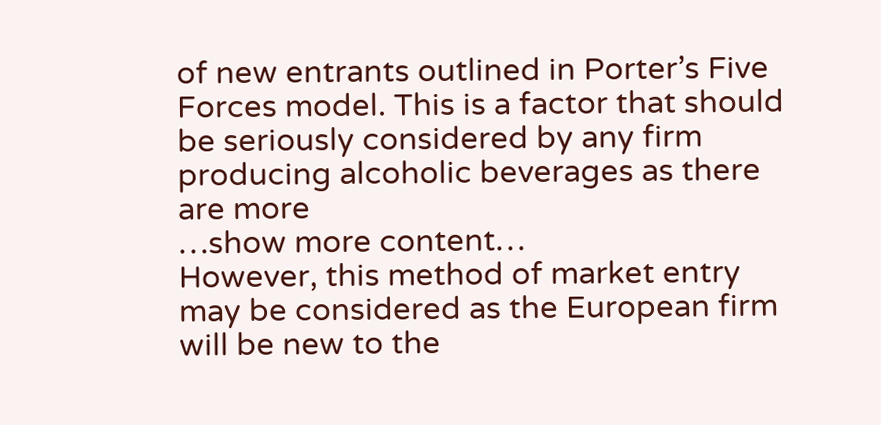of new entrants outlined in Porter’s Five Forces model. This is a factor that should be seriously considered by any firm producing alcoholic beverages as there are more
…show more content…
However, this method of market entry may be considered as the European firm will be new to the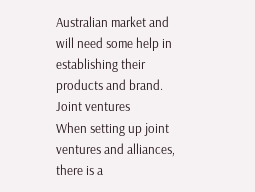Australian market and will need some help in establishing their products and brand.
Joint ventures
When setting up joint ventures and alliances, there is a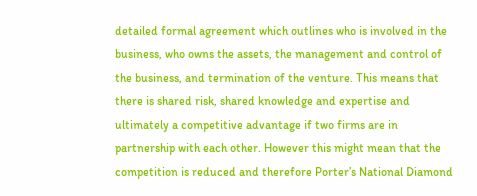detailed formal agreement which outlines who is involved in the business, who owns the assets, the management and control of the business, and termination of the venture. This means that there is shared risk, shared knowledge and expertise and ultimately a competitive advantage if two firms are in partnership with each other. However this might mean that the competition is reduced and therefore Porter’s National Diamond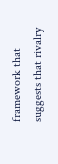framework that suggests that rivalry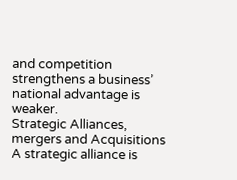and competition strengthens a business’ national advantage is weaker.
Strategic Alliances, mergers and Acquisitions
A strategic alliance is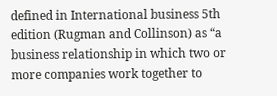defined in International business 5th edition (Rugman and Collinson) as “a business relationship in which two or more companies work together to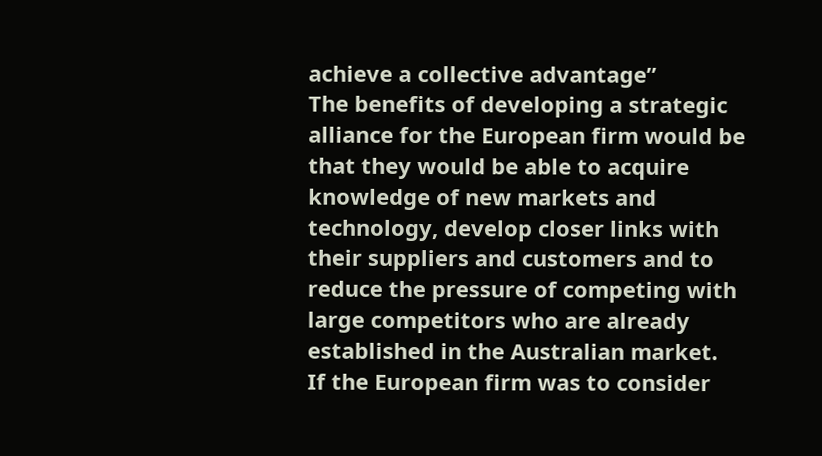achieve a collective advantage”
The benefits of developing a strategic alliance for the European firm would be that they would be able to acquire knowledge of new markets and technology, develop closer links with their suppliers and customers and to reduce the pressure of competing with large competitors who are already established in the Australian market.
If the European firm was to consider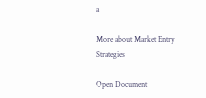a

More about Market Entry Strategies

Open Document